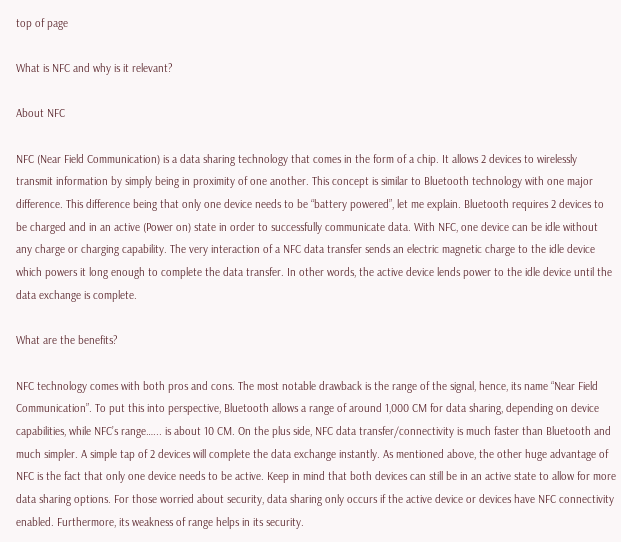top of page

What is NFC and why is it relevant?

About NFC

NFC (Near Field Communication) is a data sharing technology that comes in the form of a chip. It allows 2 devices to wirelessly transmit information by simply being in proximity of one another. This concept is similar to Bluetooth technology with one major difference. This difference being that only one device needs to be “battery powered”, let me explain. Bluetooth requires 2 devices to be charged and in an active (Power on) state in order to successfully communicate data. With NFC, one device can be idle without any charge or charging capability. The very interaction of a NFC data transfer sends an electric magnetic charge to the idle device which powers it long enough to complete the data transfer. In other words, the active device lends power to the idle device until the data exchange is complete.

What are the benefits?

NFC technology comes with both pros and cons. The most notable drawback is the range of the signal, hence, its name “Near Field Communication”. To put this into perspective, Bluetooth allows a range of around 1,000 CM for data sharing, depending on device capabilities, while NFC’s range…... is about 10 CM. On the plus side, NFC data transfer/connectivity is much faster than Bluetooth and much simpler. A simple tap of 2 devices will complete the data exchange instantly. As mentioned above, the other huge advantage of NFC is the fact that only one device needs to be active. Keep in mind that both devices can still be in an active state to allow for more data sharing options. For those worried about security, data sharing only occurs if the active device or devices have NFC connectivity enabled. Furthermore, its weakness of range helps in its security.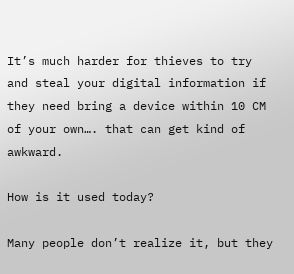It’s much harder for thieves to try and steal your digital information if they need bring a device within 10 CM of your own…. that can get kind of awkward.

How is it used today?

Many people don’t realize it, but they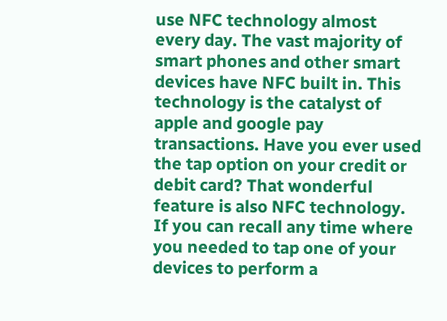use NFC technology almost every day. The vast majority of smart phones and other smart devices have NFC built in. This technology is the catalyst of apple and google pay transactions. Have you ever used the tap option on your credit or debit card? That wonderful feature is also NFC technology. If you can recall any time where you needed to tap one of your devices to perform a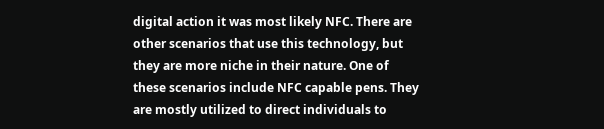digital action it was most likely NFC. There are other scenarios that use this technology, but they are more niche in their nature. One of these scenarios include NFC capable pens. They are mostly utilized to direct individuals to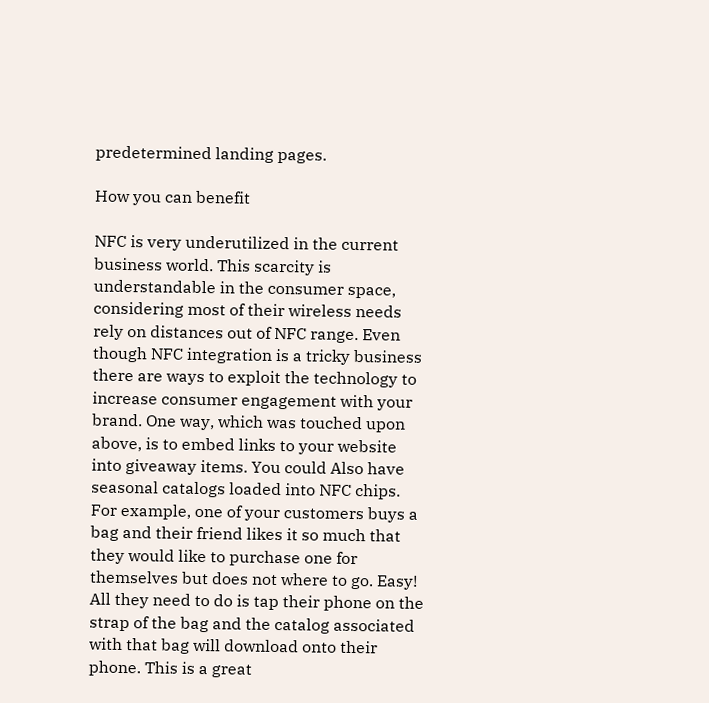predetermined landing pages.

How you can benefit

NFC is very underutilized in the current business world. This scarcity is understandable in the consumer space, considering most of their wireless needs rely on distances out of NFC range. Even though NFC integration is a tricky business there are ways to exploit the technology to increase consumer engagement with your brand. One way, which was touched upon above, is to embed links to your website into giveaway items. You could Also have seasonal catalogs loaded into NFC chips. For example, one of your customers buys a bag and their friend likes it so much that they would like to purchase one for themselves but does not where to go. Easy! All they need to do is tap their phone on the strap of the bag and the catalog associated with that bag will download onto their phone. This is a great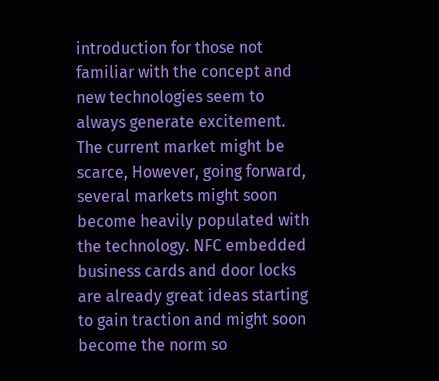introduction for those not familiar with the concept and new technologies seem to always generate excitement. The current market might be scarce, However, going forward, several markets might soon become heavily populated with the technology. NFC embedded business cards and door locks are already great ideas starting to gain traction and might soon become the norm so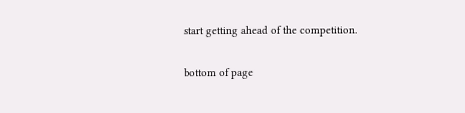start getting ahead of the competition.


bottom of page